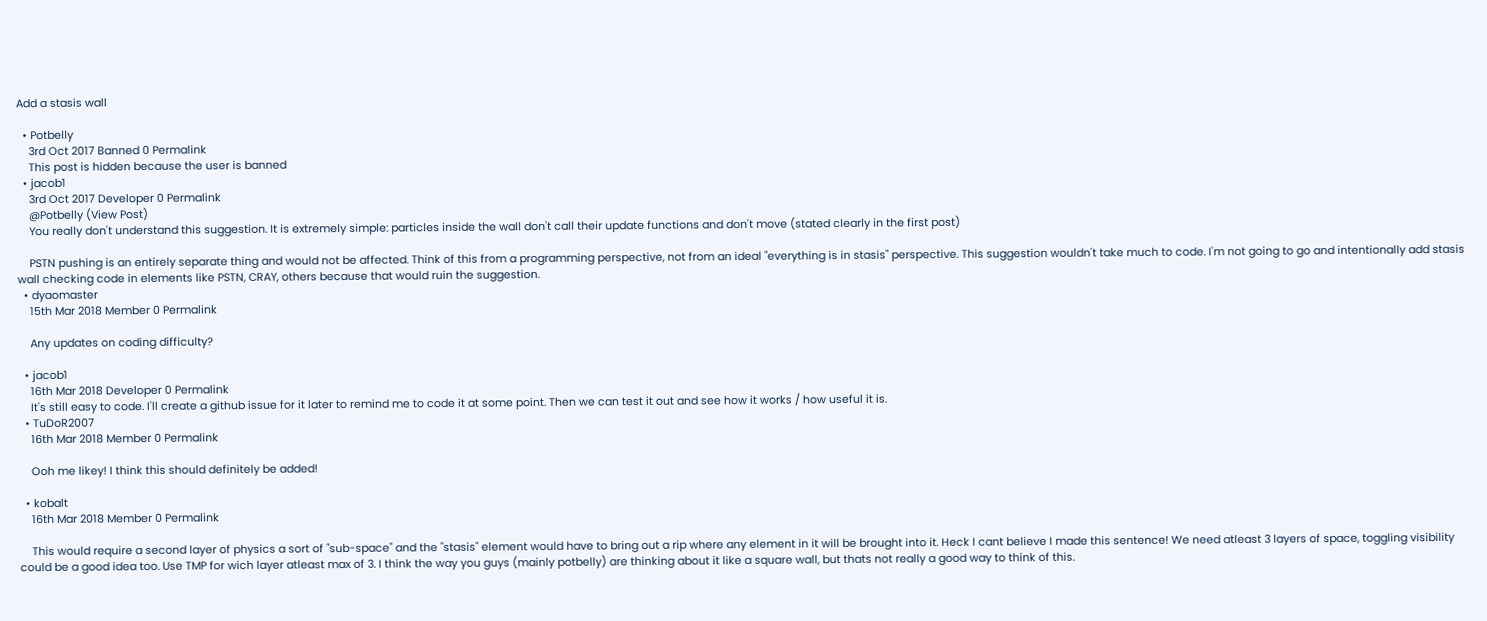Add a stasis wall

  • Potbelly
    3rd Oct 2017 Banned 0 Permalink
    This post is hidden because the user is banned
  • jacob1
    3rd Oct 2017 Developer 0 Permalink
    @Potbelly (View Post)
    You really don't understand this suggestion. It is extremely simple: particles inside the wall don't call their update functions and don't move (stated clearly in the first post)

    PSTN pushing is an entirely separate thing and would not be affected. Think of this from a programming perspective, not from an ideal "everything is in stasis" perspective. This suggestion wouldn't take much to code. I'm not going to go and intentionally add stasis wall checking code in elements like PSTN, CRAY, others because that would ruin the suggestion.
  • dyaomaster
    15th Mar 2018 Member 0 Permalink

    Any updates on coding difficulty?

  • jacob1
    16th Mar 2018 Developer 0 Permalink
    It's still easy to code. I'll create a github issue for it later to remind me to code it at some point. Then we can test it out and see how it works / how useful it is.
  • TuDoR2007
    16th Mar 2018 Member 0 Permalink

    Ooh me likey! I think this should definitely be added!

  • kobalt
    16th Mar 2018 Member 0 Permalink

    This would require a second layer of physics a sort of "sub-space" and the "stasis" element would have to bring out a rip where any element in it will be brought into it. Heck I cant believe I made this sentence! We need atleast 3 layers of space, toggling visibility could be a good idea too. Use TMP for wich layer atleast max of 3. I think the way you guys (mainly potbelly) are thinking about it like a square wall, but thats not really a good way to think of this.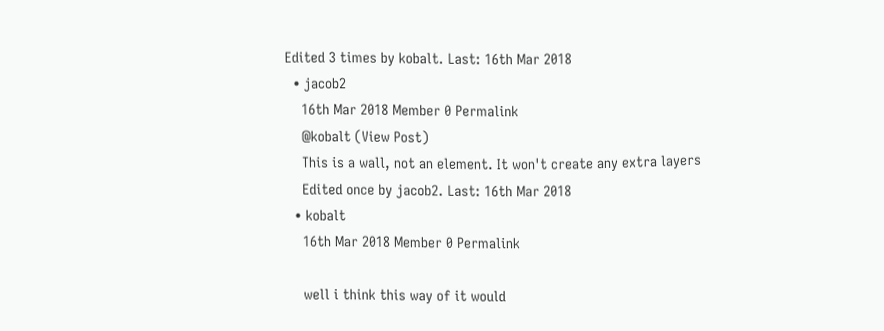Edited 3 times by kobalt. Last: 16th Mar 2018
  • jacob2
    16th Mar 2018 Member 0 Permalink
    @kobalt (View Post)
    This is a wall, not an element. It won't create any extra layers
    Edited once by jacob2. Last: 16th Mar 2018
  • kobalt
    16th Mar 2018 Member 0 Permalink

    well i think this way of it would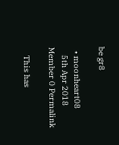be gr8

  • moonheart08
    5th Apr 2018 Member 0 Permalink

    This has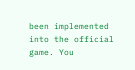been implemented into the official game. You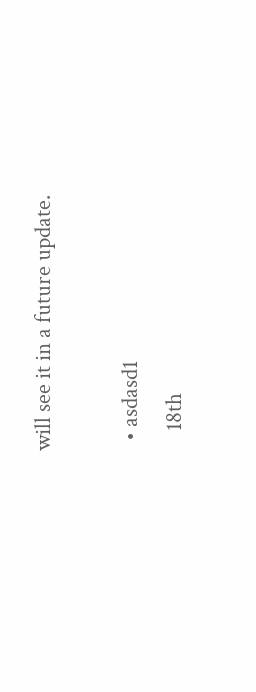will see it in a future update.

  • asdasd1
    18th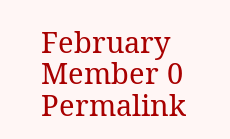February Member 0 Permalink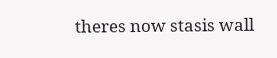theres now stasis wall